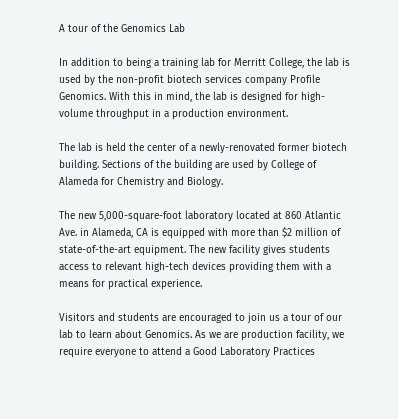A tour of the Genomics Lab

In addition to being a training lab for Merritt College, the lab is used by the non-profit biotech services company Profile Genomics. With this in mind, the lab is designed for high-volume throughput in a production environment.

The lab is held the center of a newly-renovated former biotech building. Sections of the building are used by College of Alameda for Chemistry and Biology.

The new 5,000-square-foot laboratory located at 860 Atlantic Ave. in Alameda, CA is equipped with more than $2 million of state-of-the-art equipment. The new facility gives students access to relevant high-tech devices providing them with a means for practical experience.

Visitors and students are encouraged to join us a tour of our lab to learn about Genomics. As we are production facility, we require everyone to attend a Good Laboratory Practices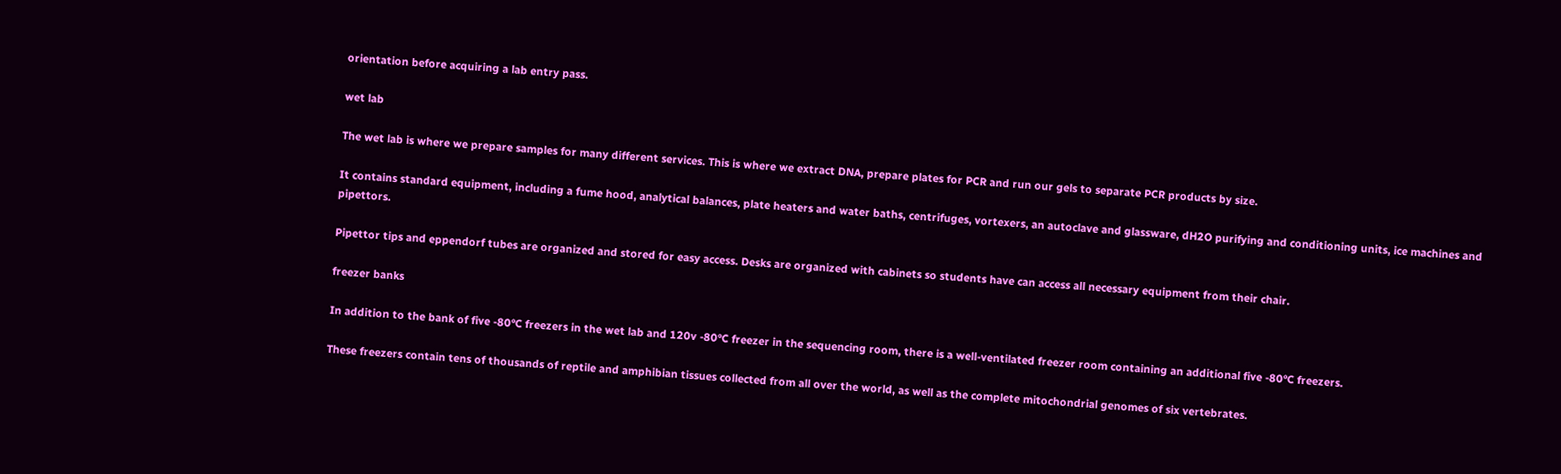orientation before acquiring a lab entry pass.

wet lab

The wet lab is where we prepare samples for many different services. This is where we extract DNA, prepare plates for PCR and run our gels to separate PCR products by size.

It contains standard equipment, including a fume hood, analytical balances, plate heaters and water baths, centrifuges, vortexers, an autoclave and glassware, dH2O purifying and conditioning units, ice machines and pipettors.

Pipettor tips and eppendorf tubes are organized and stored for easy access. Desks are organized with cabinets so students have can access all necessary equipment from their chair.

freezer banks

In addition to the bank of five -80°C freezers in the wet lab and 120v -80°C freezer in the sequencing room, there is a well-ventilated freezer room containing an additional five -80°C freezers.

These freezers contain tens of thousands of reptile and amphibian tissues collected from all over the world, as well as the complete mitochondrial genomes of six vertebrates.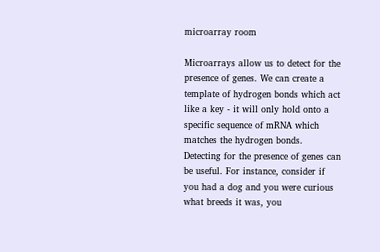microarray room

Microarrays allow us to detect for the presence of genes. We can create a template of hydrogen bonds which act like a key - it will only hold onto a specific sequence of mRNA which matches the hydrogen bonds. Detecting for the presence of genes can be useful. For instance, consider if you had a dog and you were curious what breeds it was, you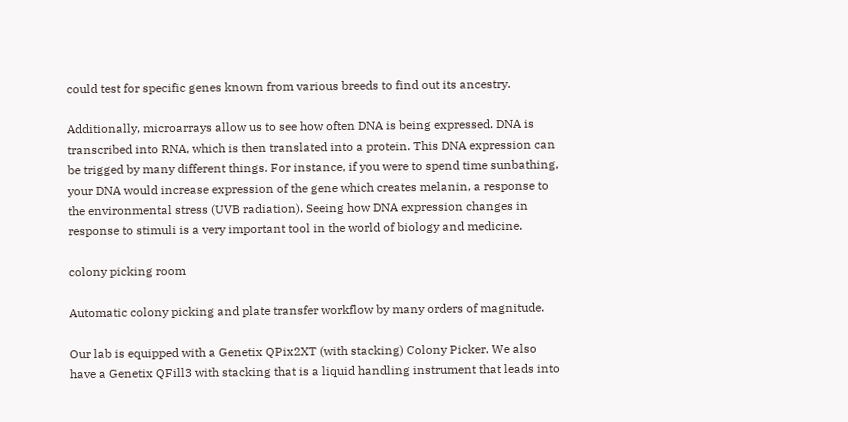could test for specific genes known from various breeds to find out its ancestry.

Additionally, microarrays allow us to see how often DNA is being expressed. DNA is transcribed into RNA, which is then translated into a protein. This DNA expression can be trigged by many different things. For instance, if you were to spend time sunbathing, your DNA would increase expression of the gene which creates melanin, a response to the environmental stress (UVB radiation). Seeing how DNA expression changes in response to stimuli is a very important tool in the world of biology and medicine.

colony picking room

Automatic colony picking and plate transfer workflow by many orders of magnitude.

Our lab is equipped with a Genetix QPix2XT (with stacking) Colony Picker. We also have a Genetix QFill3 with stacking that is a liquid handling instrument that leads into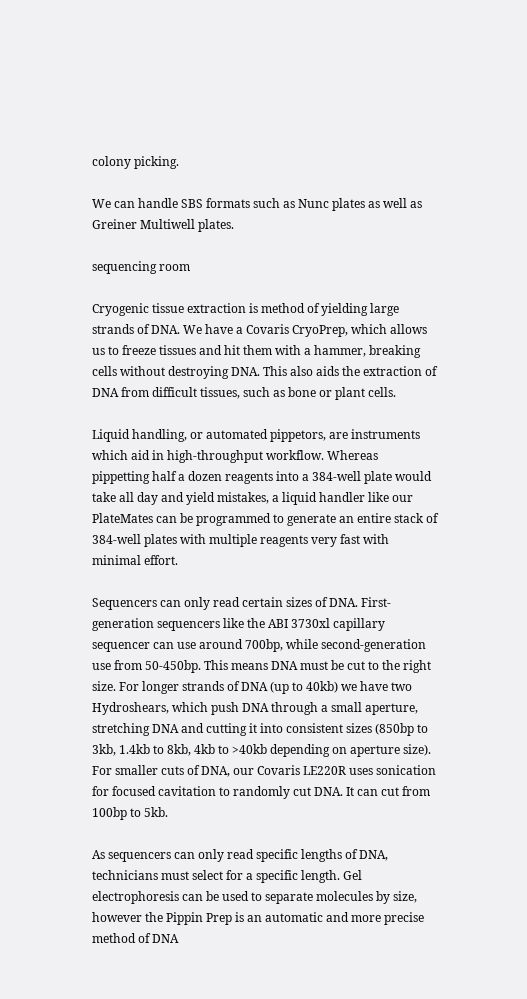colony picking.

We can handle SBS formats such as Nunc plates as well as Greiner Multiwell plates.

sequencing room

Cryogenic tissue extraction is method of yielding large strands of DNA. We have a Covaris CryoPrep, which allows us to freeze tissues and hit them with a hammer, breaking cells without destroying DNA. This also aids the extraction of DNA from difficult tissues, such as bone or plant cells.

Liquid handling, or automated pippetors, are instruments which aid in high-throughput workflow. Whereas pippetting half a dozen reagents into a 384-well plate would take all day and yield mistakes, a liquid handler like our PlateMates can be programmed to generate an entire stack of 384-well plates with multiple reagents very fast with minimal effort.

Sequencers can only read certain sizes of DNA. First-generation sequencers like the ABI 3730xl capillary sequencer can use around 700bp, while second-generation use from 50-450bp. This means DNA must be cut to the right size. For longer strands of DNA (up to 40kb) we have two Hydroshears, which push DNA through a small aperture, stretching DNA and cutting it into consistent sizes (850bp to 3kb, 1.4kb to 8kb, 4kb to >40kb depending on aperture size). For smaller cuts of DNA, our Covaris LE220R uses sonication for focused cavitation to randomly cut DNA. It can cut from 100bp to 5kb.

As sequencers can only read specific lengths of DNA, technicians must select for a specific length. Gel electrophoresis can be used to separate molecules by size, however the Pippin Prep is an automatic and more precise method of DNA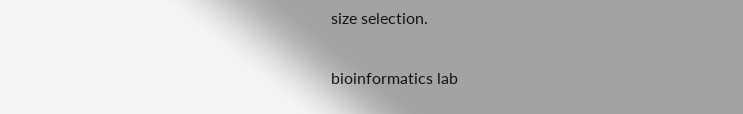size selection.

bioinformatics lab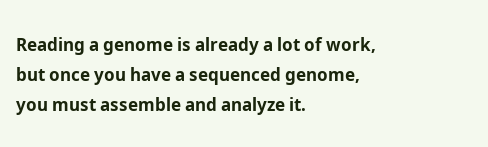Reading a genome is already a lot of work, but once you have a sequenced genome, you must assemble and analyze it.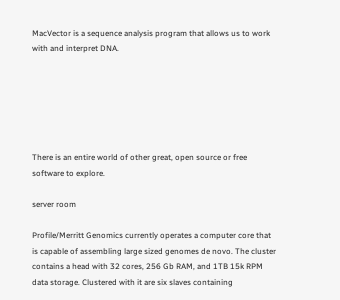MacVector is a sequence analysis program that allows us to work with and interpret DNA.






There is an entire world of other great, open source or free software to explore.

server room

Profile/Merritt Genomics currently operates a computer core that is capable of assembling large sized genomes de novo. The cluster contains a head with 32 cores, 256 Gb RAM, and 1TB 15k RPM data storage. Clustered with it are six slaves containing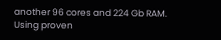another 96 cores and 224 Gb RAM. Using proven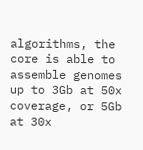algorithms, the core is able to assemble genomes up to 3Gb at 50x coverage, or 5Gb at 30x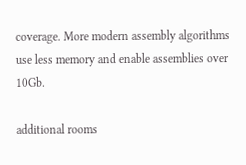coverage. More modern assembly algorithms use less memory and enable assemblies over 10Gb.

additional rooms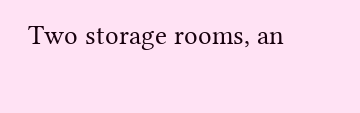Two storage rooms, an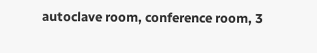autoclave room, conference room, 3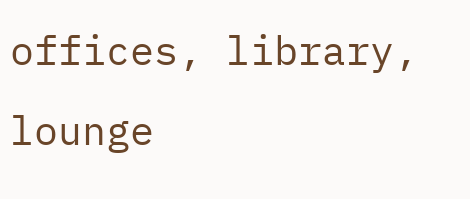offices, library, lounge